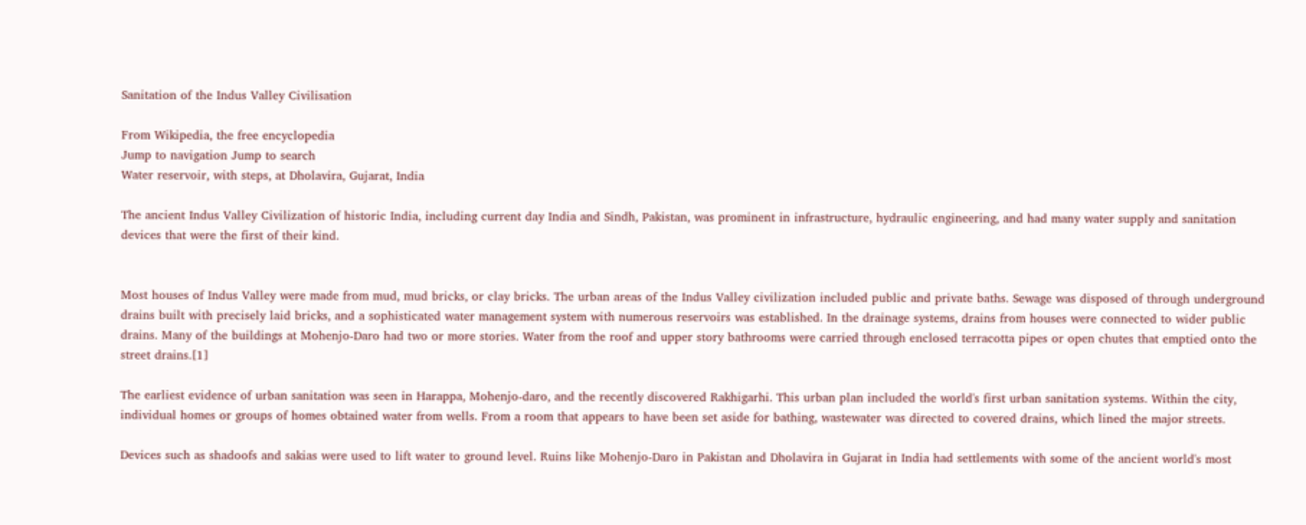Sanitation of the Indus Valley Civilisation

From Wikipedia, the free encyclopedia
Jump to navigation Jump to search
Water reservoir, with steps, at Dholavira, Gujarat, India

The ancient Indus Valley Civilization of historic India, including current day India and Sindh, Pakistan, was prominent in infrastructure, hydraulic engineering, and had many water supply and sanitation devices that were the first of their kind.


Most houses of Indus Valley were made from mud, mud bricks, or clay bricks. The urban areas of the Indus Valley civilization included public and private baths. Sewage was disposed of through underground drains built with precisely laid bricks, and a sophisticated water management system with numerous reservoirs was established. In the drainage systems, drains from houses were connected to wider public drains. Many of the buildings at Mohenjo-Daro had two or more stories. Water from the roof and upper story bathrooms were carried through enclosed terracotta pipes or open chutes that emptied onto the street drains.[1]

The earliest evidence of urban sanitation was seen in Harappa, Mohenjo-daro, and the recently discovered Rakhigarhi. This urban plan included the world's first urban sanitation systems. Within the city, individual homes or groups of homes obtained water from wells. From a room that appears to have been set aside for bathing, wastewater was directed to covered drains, which lined the major streets.

Devices such as shadoofs and sakias were used to lift water to ground level. Ruins like Mohenjo-Daro in Pakistan and Dholavira in Gujarat in India had settlements with some of the ancient world's most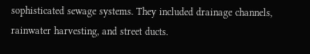sophisticated sewage systems. They included drainage channels, rainwater harvesting, and street ducts.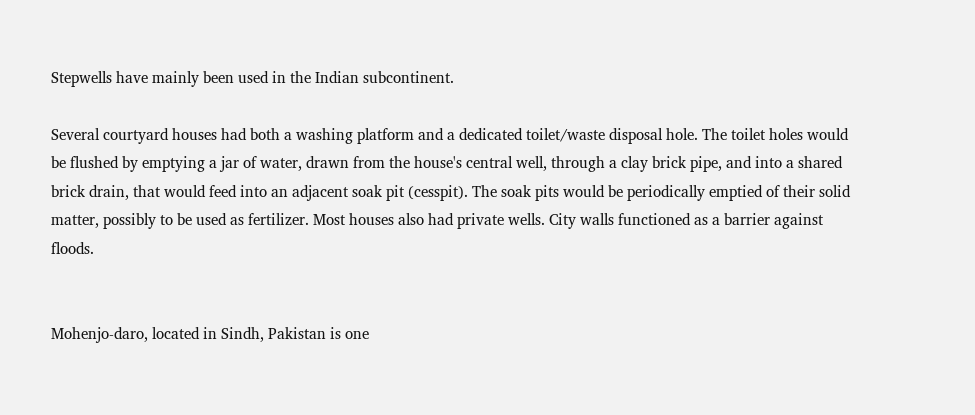Stepwells have mainly been used in the Indian subcontinent.

Several courtyard houses had both a washing platform and a dedicated toilet/waste disposal hole. The toilet holes would be flushed by emptying a jar of water, drawn from the house's central well, through a clay brick pipe, and into a shared brick drain, that would feed into an adjacent soak pit (cesspit). The soak pits would be periodically emptied of their solid matter, possibly to be used as fertilizer. Most houses also had private wells. City walls functioned as a barrier against floods.


Mohenjo-daro, located in Sindh, Pakistan is one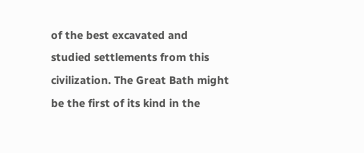of the best excavated and studied settlements from this civilization. The Great Bath might be the first of its kind in the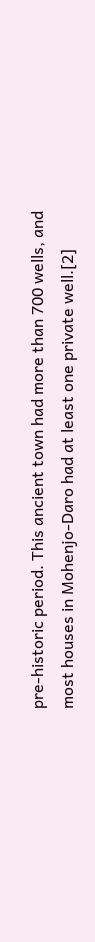pre-historic period. This ancient town had more than 700 wells, and most houses in Mohenjo-Daro had at least one private well.[2]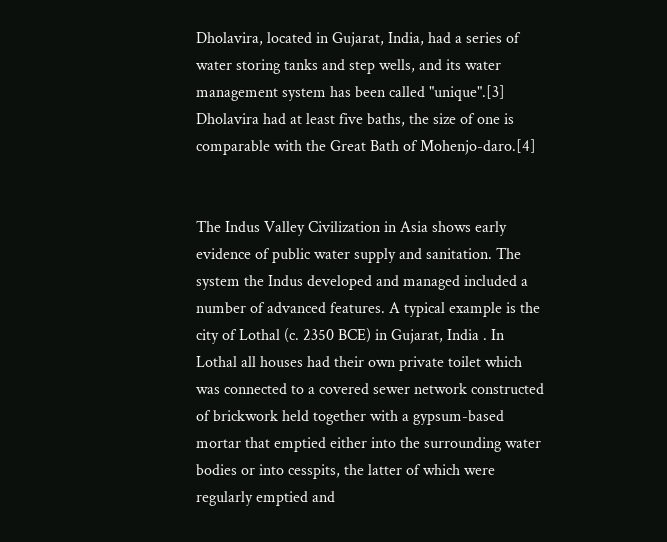Dholavira, located in Gujarat, India, had a series of water storing tanks and step wells, and its water management system has been called "unique".[3] Dholavira had at least five baths, the size of one is comparable with the Great Bath of Mohenjo-daro.[4]


The Indus Valley Civilization in Asia shows early evidence of public water supply and sanitation. The system the Indus developed and managed included a number of advanced features. A typical example is the city of Lothal (c. 2350 BCE) in Gujarat, India . In Lothal all houses had their own private toilet which was connected to a covered sewer network constructed of brickwork held together with a gypsum-based mortar that emptied either into the surrounding water bodies or into cesspits, the latter of which were regularly emptied and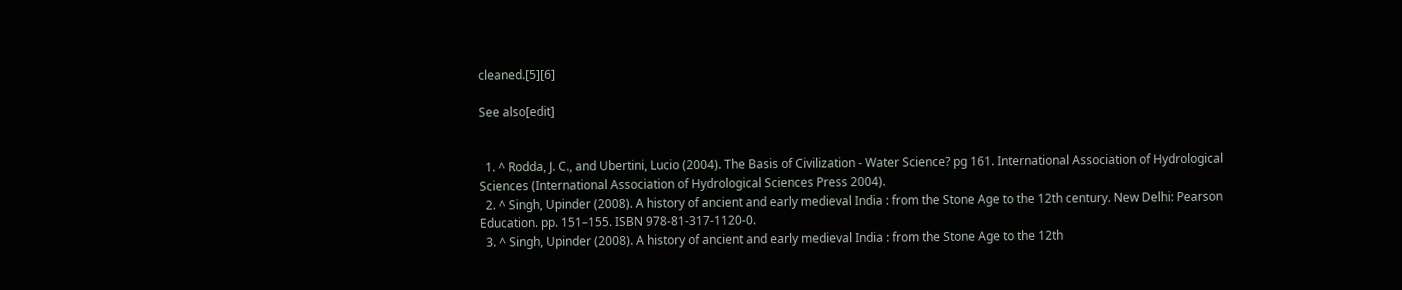cleaned.[5][6]

See also[edit]


  1. ^ Rodda, J. C., and Ubertini, Lucio (2004). The Basis of Civilization - Water Science? pg 161. International Association of Hydrological Sciences (International Association of Hydrological Sciences Press 2004).
  2. ^ Singh, Upinder (2008). A history of ancient and early medieval India : from the Stone Age to the 12th century. New Delhi: Pearson Education. pp. 151–155. ISBN 978-81-317-1120-0.
  3. ^ Singh, Upinder (2008). A history of ancient and early medieval India : from the Stone Age to the 12th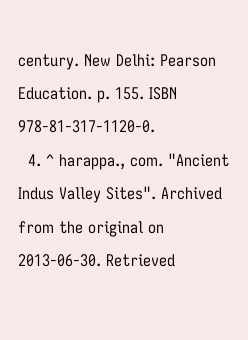century. New Delhi: Pearson Education. p. 155. ISBN 978-81-317-1120-0.
  4. ^ harappa., com. "Ancient Indus Valley Sites". Archived from the original on 2013-06-30. Retrieved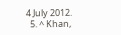4 July 2012.
  5. ^ Khan,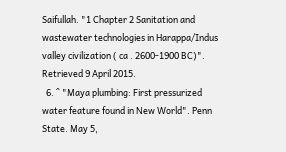Saifullah. "1 Chapter 2 Sanitation and wastewater technologies in Harappa/Indus valley civilization ( ca . 2600-1900 BC)". Retrieved 9 April 2015.
  6. ^ "Maya plumbing: First pressurized water feature found in New World". Penn State. May 5,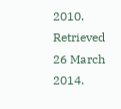2010. Retrieved 26 March 2014.